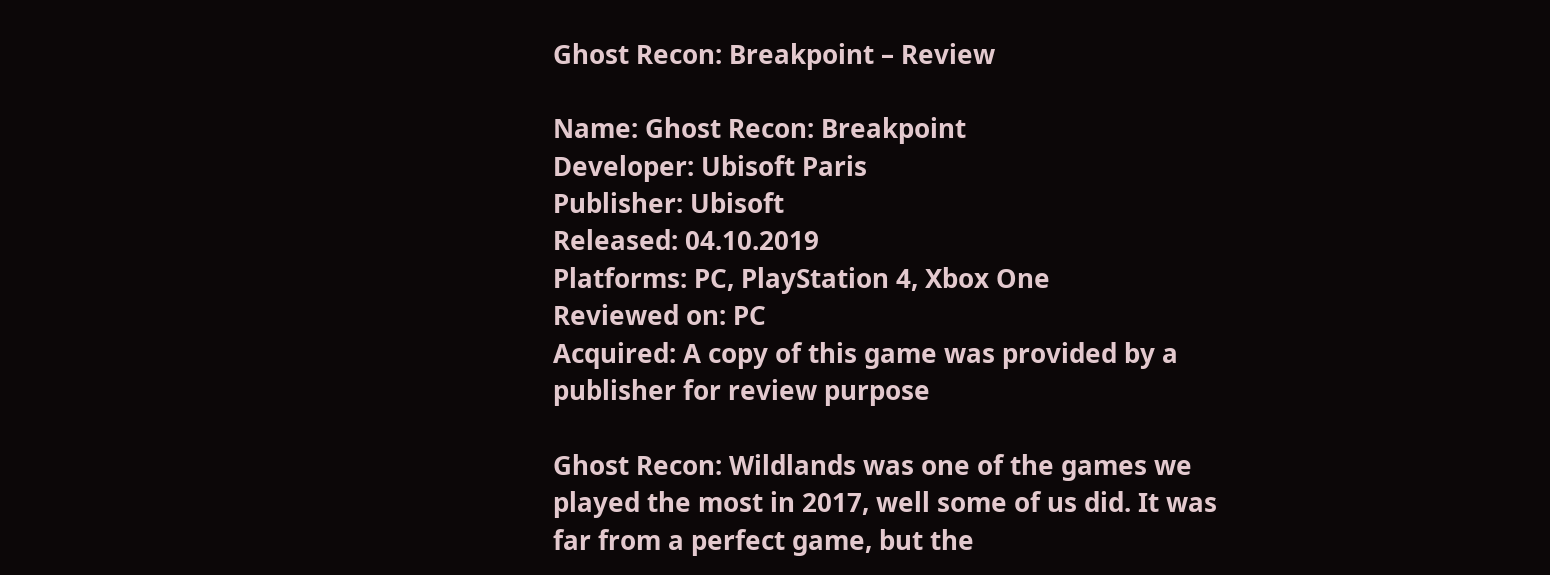Ghost Recon: Breakpoint – Review

Name: Ghost Recon: Breakpoint
Developer: Ubisoft Paris
Publisher: Ubisoft
Released: 04.10.2019
Platforms: PC, PlayStation 4, Xbox One
Reviewed on: PC
Acquired: A copy of this game was provided by a publisher for review purpose

Ghost Recon: Wildlands was one of the games we played the most in 2017, well some of us did. It was far from a perfect game, but the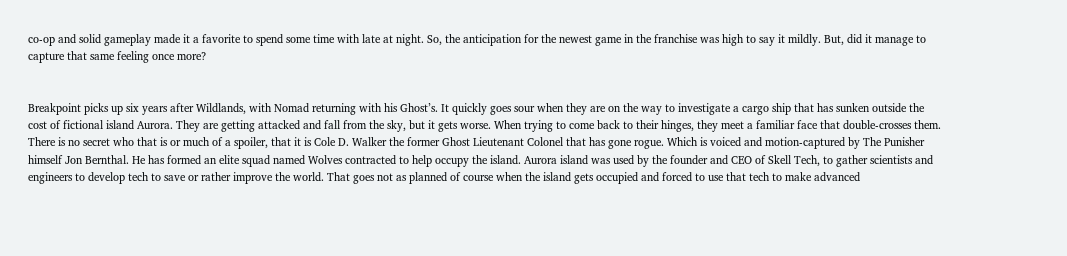co-op and solid gameplay made it a favorite to spend some time with late at night. So, the anticipation for the newest game in the franchise was high to say it mildly. But, did it manage to capture that same feeling once more?


Breakpoint picks up six years after Wildlands, with Nomad returning with his Ghost’s. It quickly goes sour when they are on the way to investigate a cargo ship that has sunken outside the cost of fictional island Aurora. They are getting attacked and fall from the sky, but it gets worse. When trying to come back to their hinges, they meet a familiar face that double-crosses them. There is no secret who that is or much of a spoiler, that it is Cole D. Walker the former Ghost Lieutenant Colonel that has gone rogue. Which is voiced and motion-captured by The Punisher himself Jon Bernthal. He has formed an elite squad named Wolves contracted to help occupy the island. Aurora island was used by the founder and CEO of Skell Tech, to gather scientists and engineers to develop tech to save or rather improve the world. That goes not as planned of course when the island gets occupied and forced to use that tech to make advanced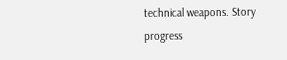technical weapons. Story progress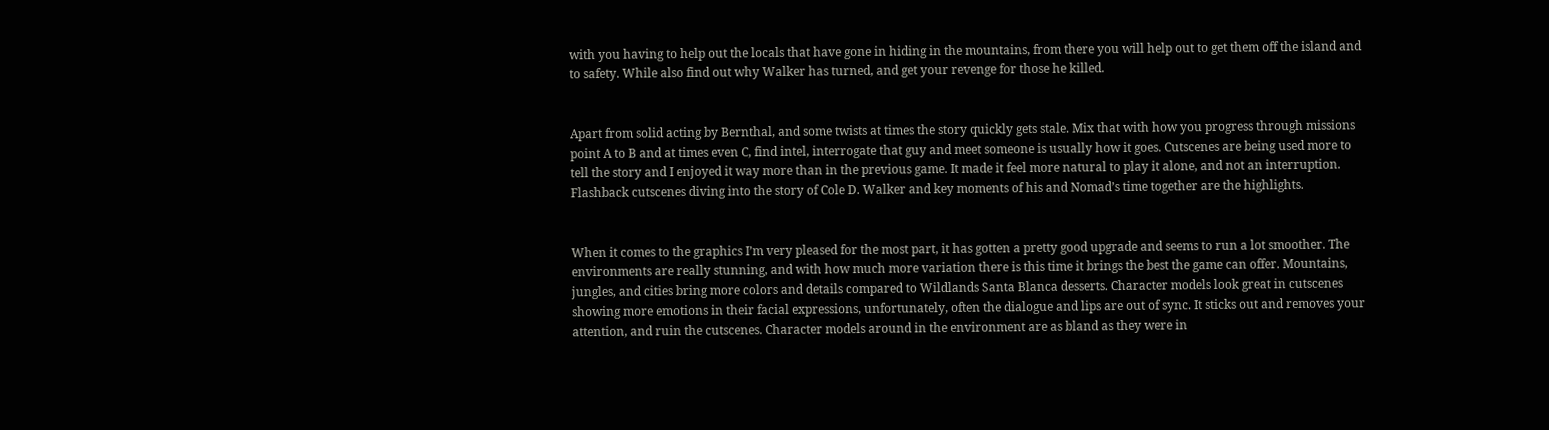with you having to help out the locals that have gone in hiding in the mountains, from there you will help out to get them off the island and to safety. While also find out why Walker has turned, and get your revenge for those he killed.


Apart from solid acting by Bernthal, and some twists at times the story quickly gets stale. Mix that with how you progress through missions point A to B and at times even C, find intel, interrogate that guy and meet someone is usually how it goes. Cutscenes are being used more to tell the story and I enjoyed it way more than in the previous game. It made it feel more natural to play it alone, and not an interruption. Flashback cutscenes diving into the story of Cole D. Walker and key moments of his and Nomad’s time together are the highlights.


When it comes to the graphics I’m very pleased for the most part, it has gotten a pretty good upgrade and seems to run a lot smoother. The environments are really stunning, and with how much more variation there is this time it brings the best the game can offer. Mountains, jungles, and cities bring more colors and details compared to Wildlands Santa Blanca desserts. Character models look great in cutscenes showing more emotions in their facial expressions, unfortunately, often the dialogue and lips are out of sync. It sticks out and removes your attention, and ruin the cutscenes. Character models around in the environment are as bland as they were in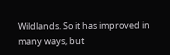Wildlands. So it has improved in many ways, but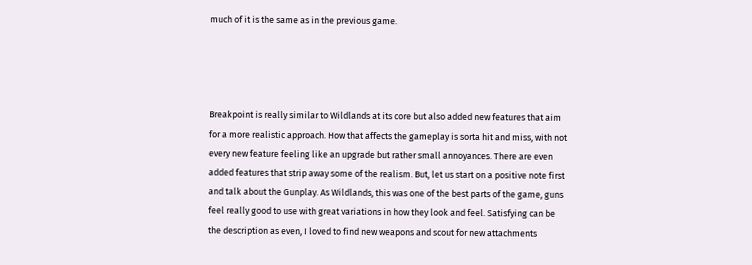much of it is the same as in the previous game.




Breakpoint is really similar to Wildlands at its core but also added new features that aim for a more realistic approach. How that affects the gameplay is sorta hit and miss, with not every new feature feeling like an upgrade but rather small annoyances. There are even added features that strip away some of the realism. But, let us start on a positive note first and talk about the Gunplay. As Wildlands, this was one of the best parts of the game, guns feel really good to use with great variations in how they look and feel. Satisfying can be the description as even, I loved to find new weapons and scout for new attachments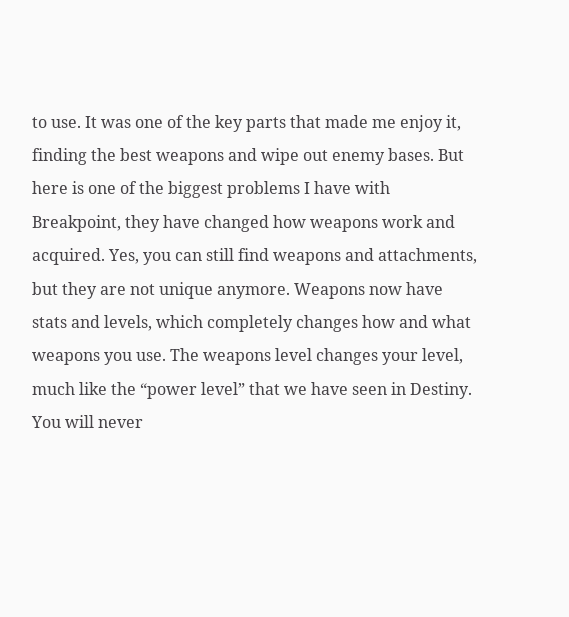to use. It was one of the key parts that made me enjoy it, finding the best weapons and wipe out enemy bases. But here is one of the biggest problems I have with Breakpoint, they have changed how weapons work and acquired. Yes, you can still find weapons and attachments, but they are not unique anymore. Weapons now have stats and levels, which completely changes how and what weapons you use. The weapons level changes your level, much like the “power level” that we have seen in Destiny. You will never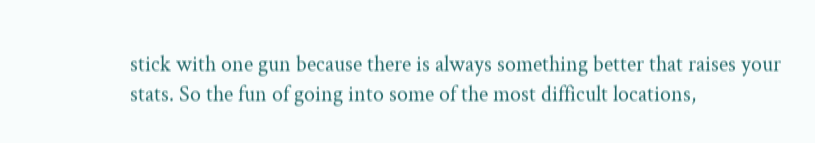stick with one gun because there is always something better that raises your stats. So the fun of going into some of the most difficult locations,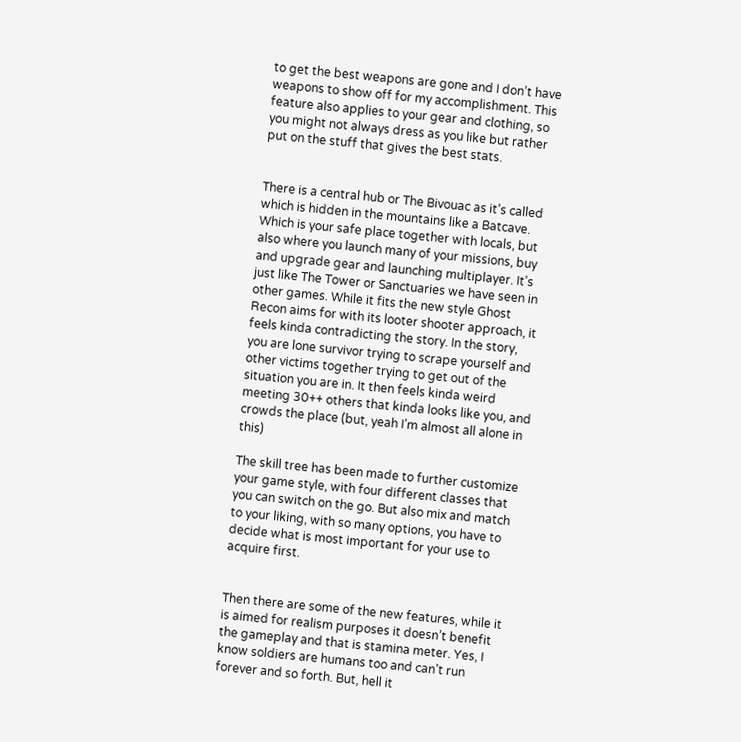to get the best weapons are gone and I don’t have weapons to show off for my accomplishment. This feature also applies to your gear and clothing, so you might not always dress as you like but rather put on the stuff that gives the best stats.


There is a central hub or The Bivouac as it’s called which is hidden in the mountains like a Batcave. Which is your safe place together with locals, but also where you launch many of your missions, buy and upgrade gear and launching multiplayer. It’s just like The Tower or Sanctuaries we have seen in other games. While it fits the new style Ghost Recon aims for with its looter shooter approach, it feels kinda contradicting the story. In the story, you are lone survivor trying to scrape yourself and other victims together trying to get out of the situation you are in. It then feels kinda weird meeting 30++ others that kinda looks like you, and crowds the place (but, yeah I’m almost all alone in this)

The skill tree has been made to further customize your game style, with four different classes that you can switch on the go. But also mix and match to your liking, with so many options, you have to decide what is most important for your use to acquire first.


Then there are some of the new features, while it is aimed for realism purposes it doesn’t benefit the gameplay and that is stamina meter. Yes, I know soldiers are humans too and can’t run forever and so forth. But, hell it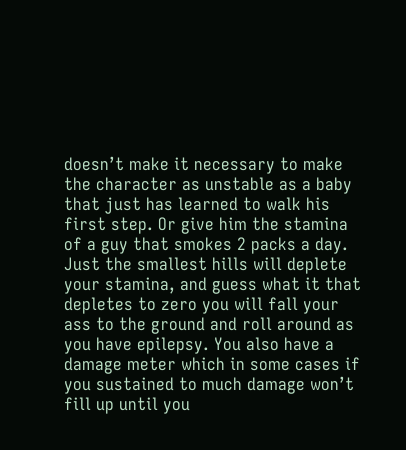doesn’t make it necessary to make the character as unstable as a baby that just has learned to walk his first step. Or give him the stamina of a guy that smokes 2 packs a day. Just the smallest hills will deplete your stamina, and guess what it that depletes to zero you will fall your ass to the ground and roll around as you have epilepsy. You also have a damage meter which in some cases if you sustained to much damage won’t fill up until you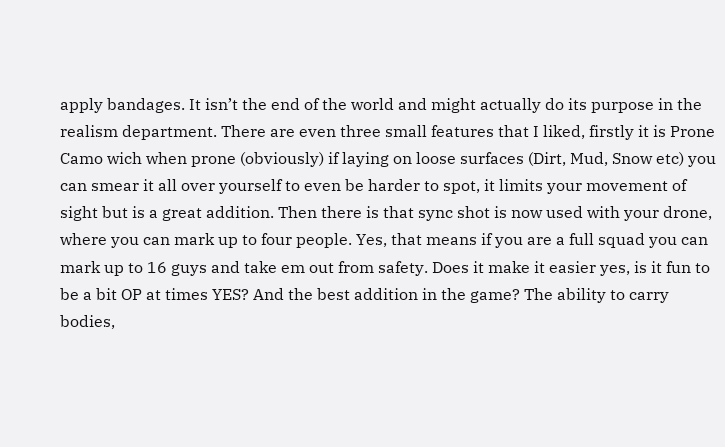apply bandages. It isn’t the end of the world and might actually do its purpose in the realism department. There are even three small features that I liked, firstly it is Prone Camo wich when prone (obviously) if laying on loose surfaces (Dirt, Mud, Snow etc) you can smear it all over yourself to even be harder to spot, it limits your movement of sight but is a great addition. Then there is that sync shot is now used with your drone, where you can mark up to four people. Yes, that means if you are a full squad you can mark up to 16 guys and take em out from safety. Does it make it easier yes, is it fun to be a bit OP at times YES? And the best addition in the game? The ability to carry bodies,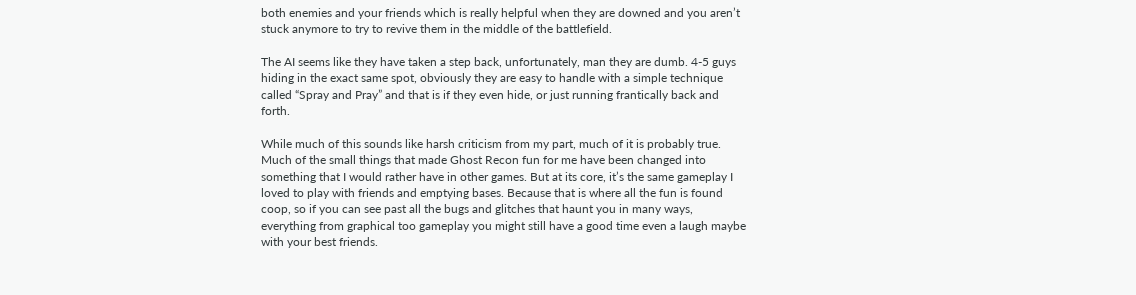both enemies and your friends which is really helpful when they are downed and you aren’t stuck anymore to try to revive them in the middle of the battlefield.

The AI seems like they have taken a step back, unfortunately, man they are dumb. 4-5 guys hiding in the exact same spot, obviously they are easy to handle with a simple technique called “Spray and Pray” and that is if they even hide, or just running frantically back and forth.

While much of this sounds like harsh criticism from my part, much of it is probably true. Much of the small things that made Ghost Recon fun for me have been changed into something that I would rather have in other games. But at its core, it’s the same gameplay I loved to play with friends and emptying bases. Because that is where all the fun is found coop, so if you can see past all the bugs and glitches that haunt you in many ways, everything from graphical too gameplay you might still have a good time even a laugh maybe with your best friends.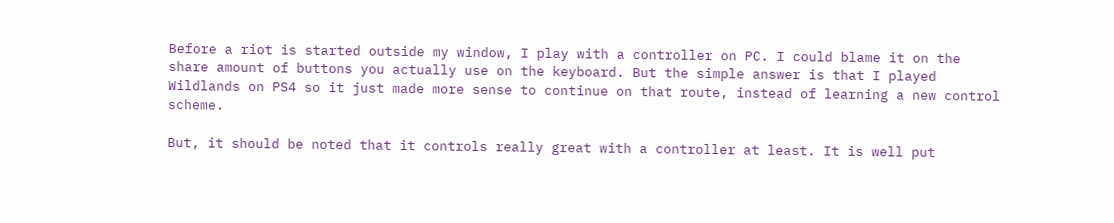Before a riot is started outside my window, I play with a controller on PC. I could blame it on the share amount of buttons you actually use on the keyboard. But the simple answer is that I played Wildlands on PS4 so it just made more sense to continue on that route, instead of learning a new control scheme.

But, it should be noted that it controls really great with a controller at least. It is well put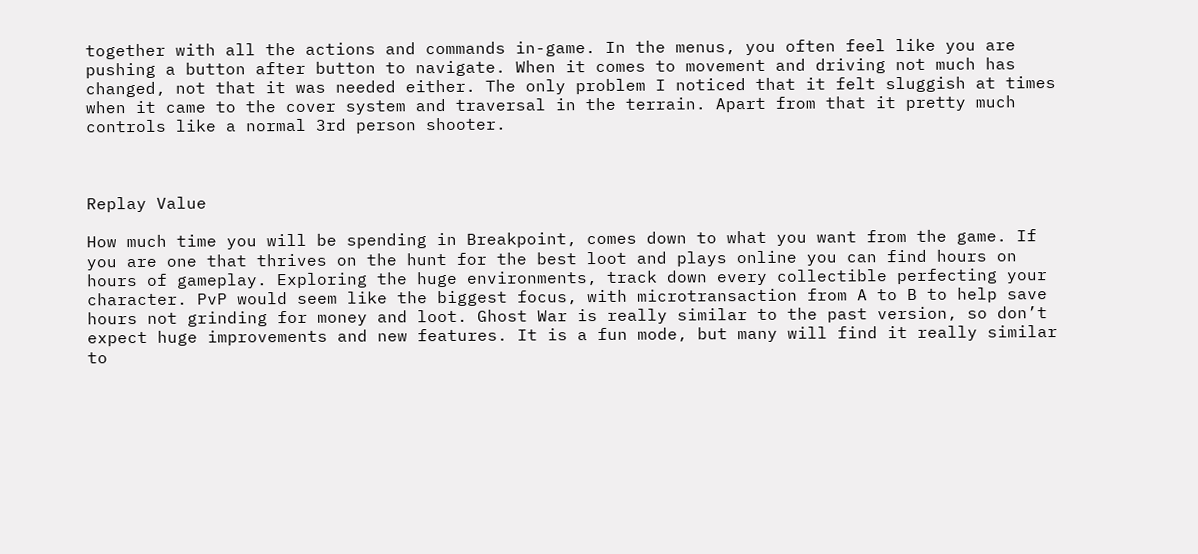together with all the actions and commands in-game. In the menus, you often feel like you are pushing a button after button to navigate. When it comes to movement and driving not much has changed, not that it was needed either. The only problem I noticed that it felt sluggish at times when it came to the cover system and traversal in the terrain. Apart from that it pretty much controls like a normal 3rd person shooter.



Replay Value

How much time you will be spending in Breakpoint, comes down to what you want from the game. If you are one that thrives on the hunt for the best loot and plays online you can find hours on hours of gameplay. Exploring the huge environments, track down every collectible perfecting your character. PvP would seem like the biggest focus, with microtransaction from A to B to help save hours not grinding for money and loot. Ghost War is really similar to the past version, so don’t expect huge improvements and new features. It is a fun mode, but many will find it really similar to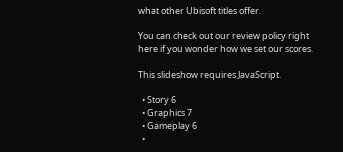what other Ubisoft titles offer.

You can check out our review policy right here if you wonder how we set our scores.

This slideshow requires JavaScript.

  • Story 6
  • Graphics 7
  • Gameplay 6
  •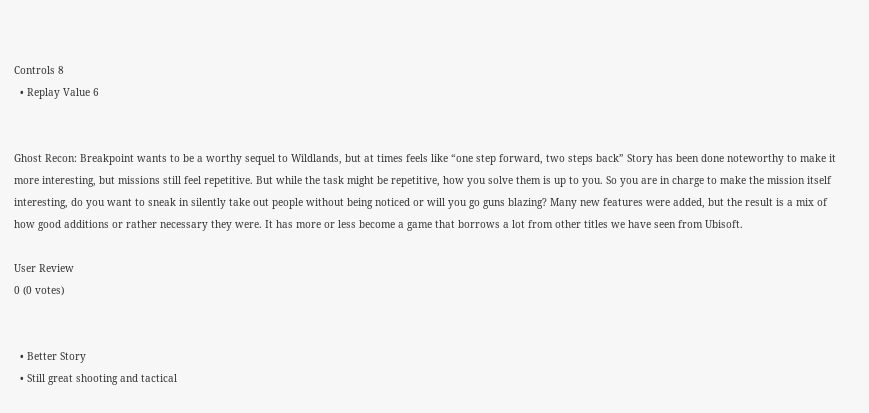Controls 8
  • Replay Value 6


Ghost Recon: Breakpoint wants to be a worthy sequel to Wildlands, but at times feels like “one step forward, two steps back” Story has been done noteworthy to make it more interesting, but missions still feel repetitive. But while the task might be repetitive, how you solve them is up to you. So you are in charge to make the mission itself interesting, do you want to sneak in silently take out people without being noticed or will you go guns blazing? Many new features were added, but the result is a mix of how good additions or rather necessary they were. It has more or less become a game that borrows a lot from other titles we have seen from Ubisoft.

User Review
0 (0 votes)


  • Better Story
  • Still great shooting and tactical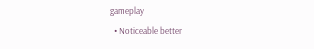gameplay
  • Noticeable better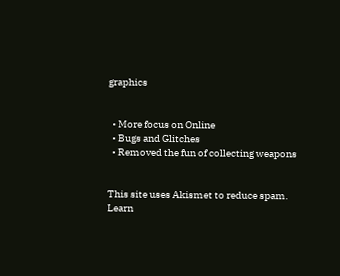graphics


  • More focus on Online
  • Bugs and Glitches
  • Removed the fun of collecting weapons


This site uses Akismet to reduce spam. Learn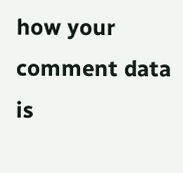how your comment data is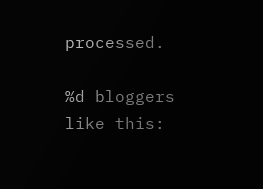processed.

%d bloggers like this: